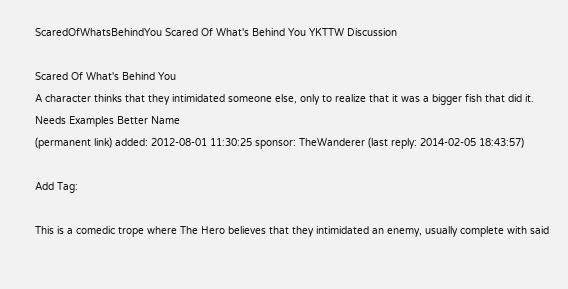ScaredOfWhatsBehindYou Scared Of What's Behind You YKTTW Discussion

Scared Of What's Behind You
A character thinks that they intimidated someone else, only to realize that it was a bigger fish that did it.
Needs Examples Better Name
(permanent link) added: 2012-08-01 11:30:25 sponsor: TheWanderer (last reply: 2014-02-05 18:43:57)

Add Tag:

This is a comedic trope where The Hero believes that they intimidated an enemy, usually complete with said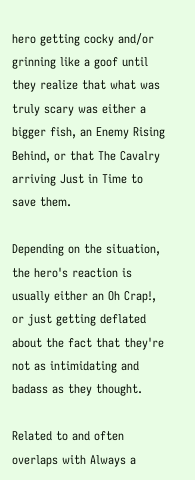hero getting cocky and/or grinning like a goof until they realize that what was truly scary was either a bigger fish, an Enemy Rising Behind, or that The Cavalry arriving Just in Time to save them.

Depending on the situation, the hero's reaction is usually either an Oh Crap!, or just getting deflated about the fact that they're not as intimidating and badass as they thought.

Related to and often overlaps with Always a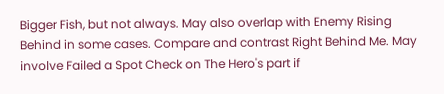Bigger Fish, but not always. May also overlap with Enemy Rising Behind in some cases. Compare and contrast Right Behind Me. May involve Failed a Spot Check on The Hero's part if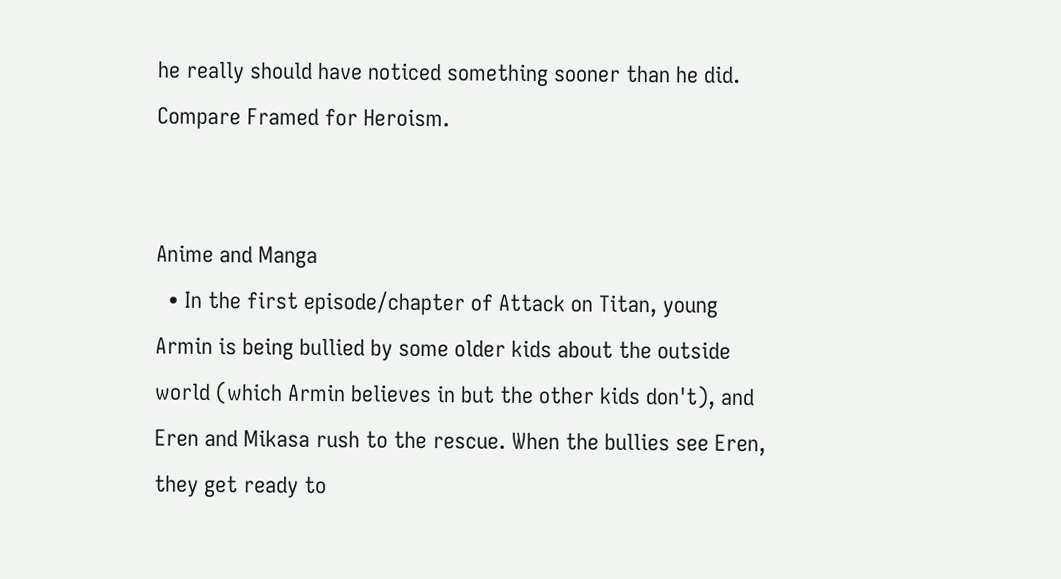he really should have noticed something sooner than he did. Compare Framed for Heroism.


Anime and Manga
  • In the first episode/chapter of Attack on Titan, young Armin is being bullied by some older kids about the outside world (which Armin believes in but the other kids don't), and Eren and Mikasa rush to the rescue. When the bullies see Eren, they get ready to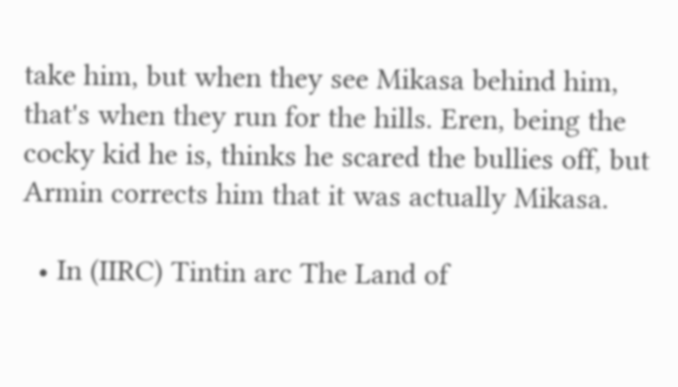take him, but when they see Mikasa behind him, that's when they run for the hills. Eren, being the cocky kid he is, thinks he scared the bullies off, but Armin corrects him that it was actually Mikasa.

  • In (IIRC) Tintin arc The Land of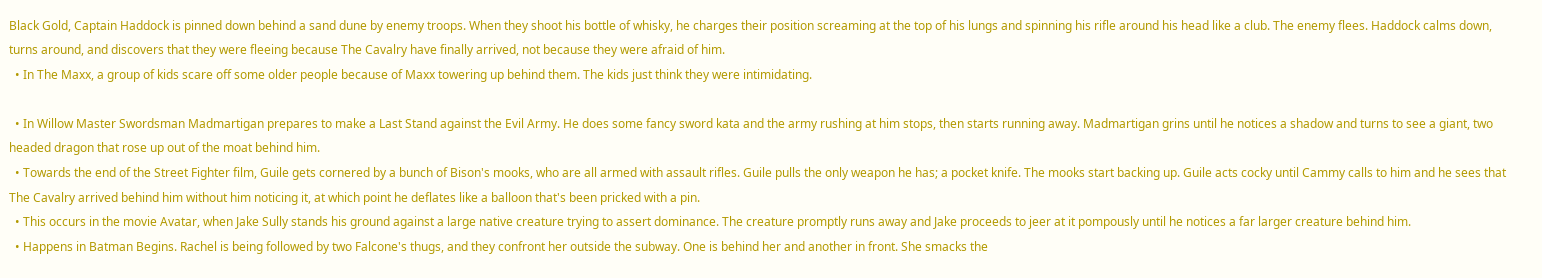Black Gold, Captain Haddock is pinned down behind a sand dune by enemy troops. When they shoot his bottle of whisky, he charges their position screaming at the top of his lungs and spinning his rifle around his head like a club. The enemy flees. Haddock calms down, turns around, and discovers that they were fleeing because The Cavalry have finally arrived, not because they were afraid of him.
  • In The Maxx, a group of kids scare off some older people because of Maxx towering up behind them. The kids just think they were intimidating.

  • In Willow Master Swordsman Madmartigan prepares to make a Last Stand against the Evil Army. He does some fancy sword kata and the army rushing at him stops, then starts running away. Madmartigan grins until he notices a shadow and turns to see a giant, two headed dragon that rose up out of the moat behind him.
  • Towards the end of the Street Fighter film, Guile gets cornered by a bunch of Bison's mooks, who are all armed with assault rifles. Guile pulls the only weapon he has; a pocket knife. The mooks start backing up. Guile acts cocky until Cammy calls to him and he sees that The Cavalry arrived behind him without him noticing it, at which point he deflates like a balloon that's been pricked with a pin.
  • This occurs in the movie Avatar, when Jake Sully stands his ground against a large native creature trying to assert dominance. The creature promptly runs away and Jake proceeds to jeer at it pompously until he notices a far larger creature behind him.
  • Happens in Batman Begins. Rachel is being followed by two Falcone's thugs, and they confront her outside the subway. One is behind her and another in front. She smacks the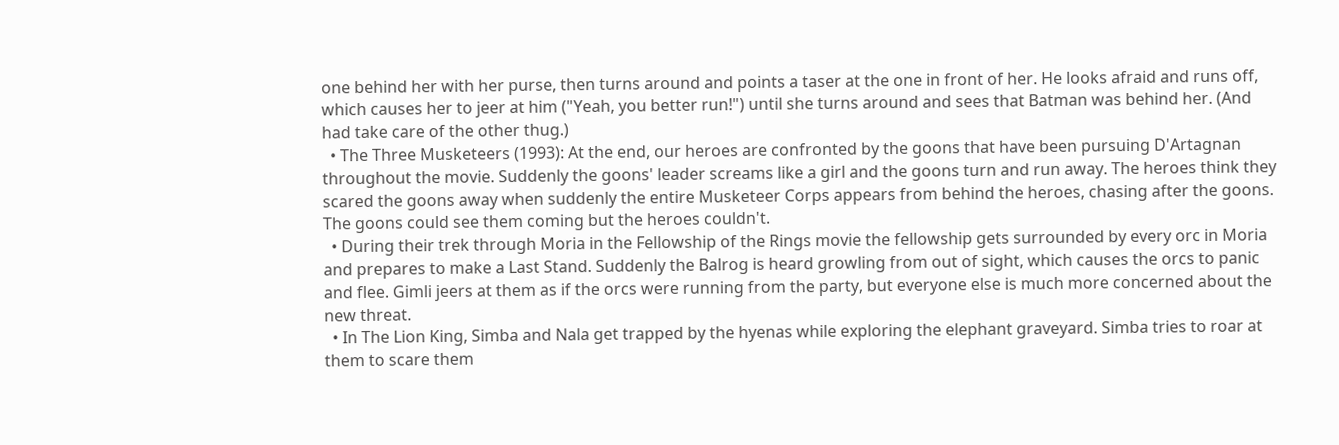one behind her with her purse, then turns around and points a taser at the one in front of her. He looks afraid and runs off, which causes her to jeer at him ("Yeah, you better run!") until she turns around and sees that Batman was behind her. (And had take care of the other thug.)
  • The Three Musketeers (1993): At the end, our heroes are confronted by the goons that have been pursuing D'Artagnan throughout the movie. Suddenly the goons' leader screams like a girl and the goons turn and run away. The heroes think they scared the goons away when suddenly the entire Musketeer Corps appears from behind the heroes, chasing after the goons. The goons could see them coming but the heroes couldn't.
  • During their trek through Moria in the Fellowship of the Rings movie the fellowship gets surrounded by every orc in Moria and prepares to make a Last Stand. Suddenly the Balrog is heard growling from out of sight, which causes the orcs to panic and flee. Gimli jeers at them as if the orcs were running from the party, but everyone else is much more concerned about the new threat.
  • In The Lion King, Simba and Nala get trapped by the hyenas while exploring the elephant graveyard. Simba tries to roar at them to scare them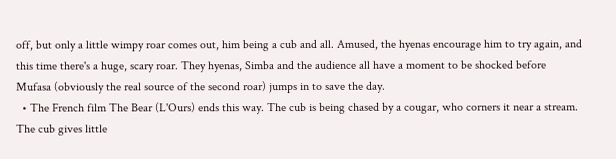off, but only a little wimpy roar comes out, him being a cub and all. Amused, the hyenas encourage him to try again, and this time there's a huge, scary roar. They hyenas, Simba and the audience all have a moment to be shocked before Mufasa (obviously the real source of the second roar) jumps in to save the day.
  • The French film The Bear (L'Ours) ends this way. The cub is being chased by a cougar, who corners it near a stream. The cub gives little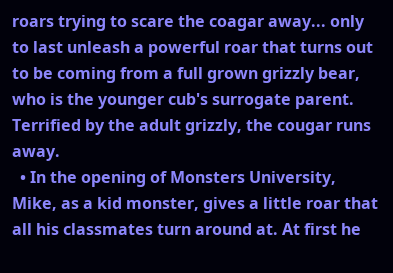roars trying to scare the coagar away... only to last unleash a powerful roar that turns out to be coming from a full grown grizzly bear, who is the younger cub's surrogate parent. Terrified by the adult grizzly, the cougar runs away.
  • In the opening of Monsters University, Mike, as a kid monster, gives a little roar that all his classmates turn around at. At first he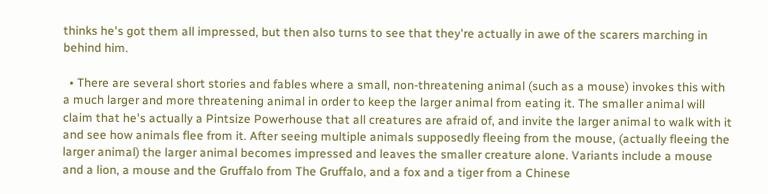thinks he's got them all impressed, but then also turns to see that they're actually in awe of the scarers marching in behind him.

  • There are several short stories and fables where a small, non-threatening animal (such as a mouse) invokes this with a much larger and more threatening animal in order to keep the larger animal from eating it. The smaller animal will claim that he's actually a Pintsize Powerhouse that all creatures are afraid of, and invite the larger animal to walk with it and see how animals flee from it. After seeing multiple animals supposedly fleeing from the mouse, (actually fleeing the larger animal) the larger animal becomes impressed and leaves the smaller creature alone. Variants include a mouse and a lion, a mouse and the Gruffalo from The Gruffalo, and a fox and a tiger from a Chinese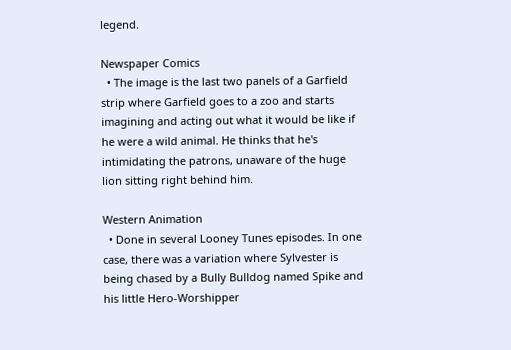legend.

Newspaper Comics
  • The image is the last two panels of a Garfield strip where Garfield goes to a zoo and starts imagining and acting out what it would be like if he were a wild animal. He thinks that he's intimidating the patrons, unaware of the huge lion sitting right behind him.

Western Animation
  • Done in several Looney Tunes episodes. In one case, there was a variation where Sylvester is being chased by a Bully Bulldog named Spike and his little Hero-Worshipper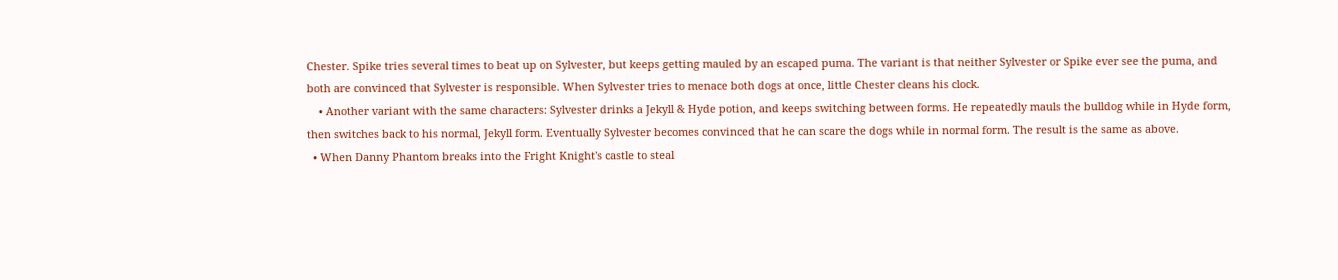Chester. Spike tries several times to beat up on Sylvester, but keeps getting mauled by an escaped puma. The variant is that neither Sylvester or Spike ever see the puma, and both are convinced that Sylvester is responsible. When Sylvester tries to menace both dogs at once, little Chester cleans his clock.
    • Another variant with the same characters: Sylvester drinks a Jekyll & Hyde potion, and keeps switching between forms. He repeatedly mauls the bulldog while in Hyde form, then switches back to his normal, Jekyll form. Eventually Sylvester becomes convinced that he can scare the dogs while in normal form. The result is the same as above.
  • When Danny Phantom breaks into the Fright Knight's castle to steal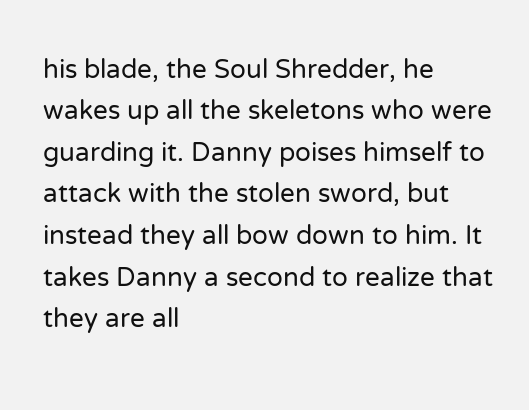his blade, the Soul Shredder, he wakes up all the skeletons who were guarding it. Danny poises himself to attack with the stolen sword, but instead they all bow down to him. It takes Danny a second to realize that they are all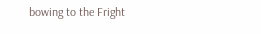bowing to the Fright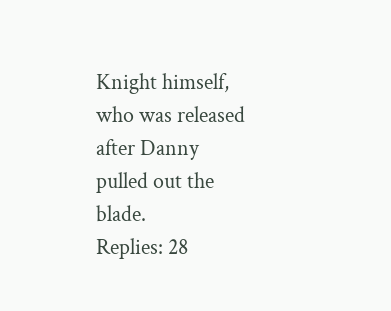Knight himself, who was released after Danny pulled out the blade.
Replies: 28